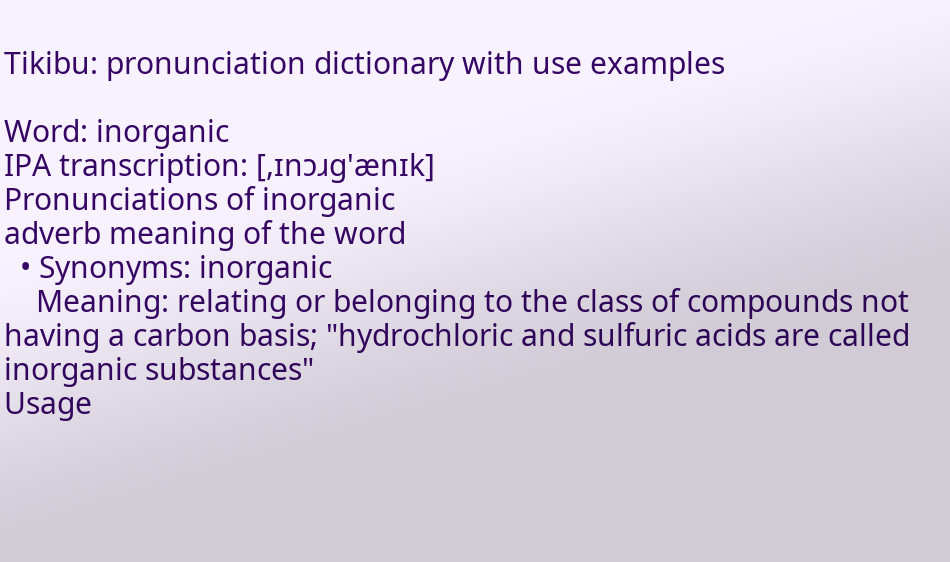Tikibu: pronunciation dictionary with use examples

Word: inorganic
IPA transcription: [,ɪnɔɹɡ'ænɪk]
Pronunciations of inorganic
adverb meaning of the word
  • Synonyms: inorganic
    Meaning: relating or belonging to the class of compounds not having a carbon basis; "hydrochloric and sulfuric acids are called inorganic substances"
Usage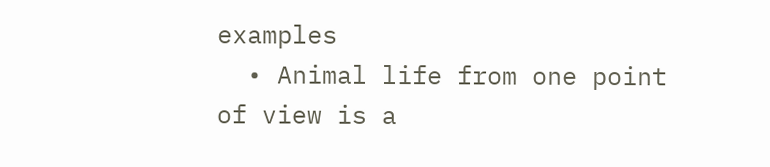examples
  • Animal life from one point of view is a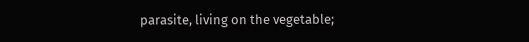parasite, living on the vegetable;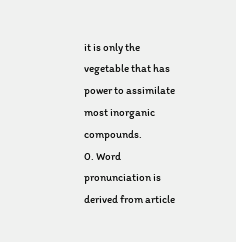it is only the vegetable that has power to assimilate most inorganic compounds.
0. Word pronunciation is derived from article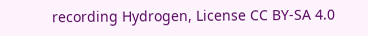recording Hydrogen, License CC BY-SA 4.0